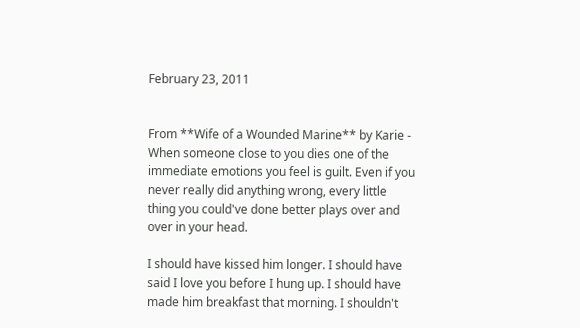February 23, 2011


From **Wife of a Wounded Marine** by Karie -
When someone close to you dies one of the immediate emotions you feel is guilt. Even if you never really did anything wrong, every little thing you could've done better plays over and over in your head.

I should have kissed him longer. I should have said I love you before I hung up. I should have made him breakfast that morning. I shouldn't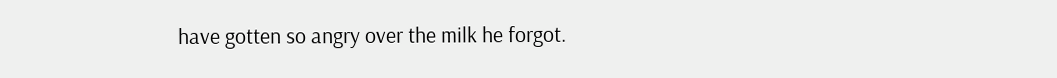have gotten so angry over the milk he forgot.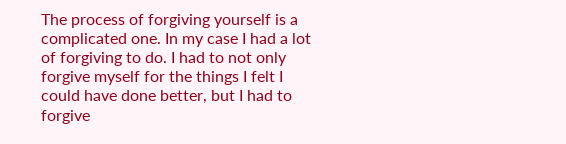The process of forgiving yourself is a complicated one. In my case I had a lot of forgiving to do. I had to not only forgive myself for the things I felt I could have done better, but I had to forgive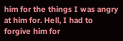him for the things I was angry at him for. Hell, I had to forgive him for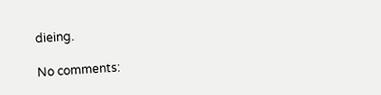dieing.

No comments: